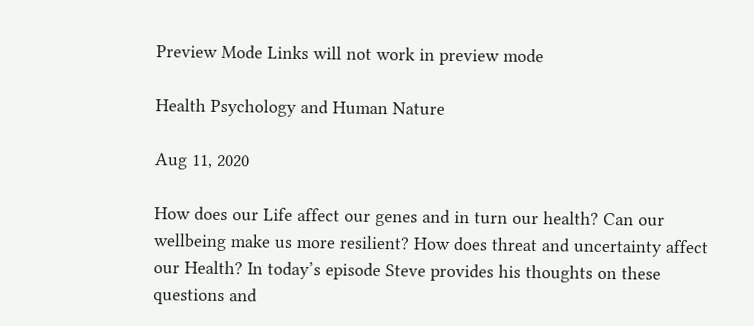Preview Mode Links will not work in preview mode

Health Psychology and Human Nature

Aug 11, 2020

How does our Life affect our genes and in turn our health? Can our wellbeing make us more resilient? How does threat and uncertainty affect our Health? In today’s episode Steve provides his thoughts on these questions and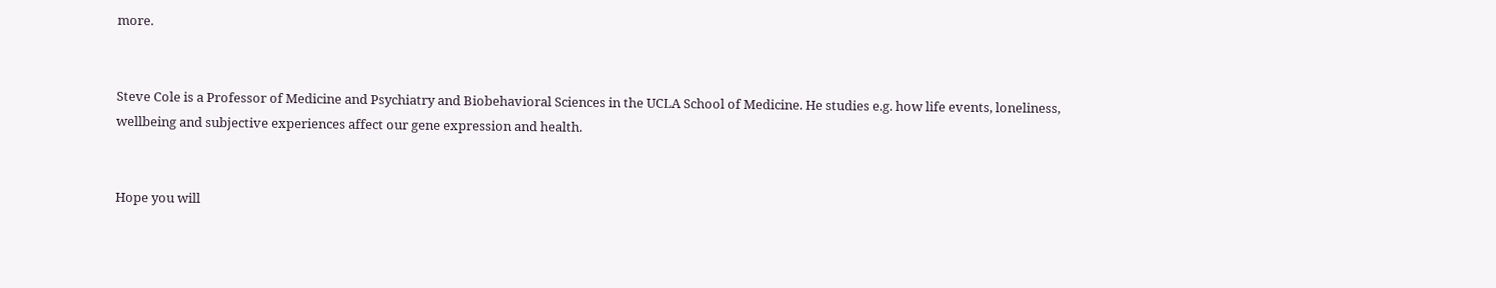more.


Steve Cole is a Professor of Medicine and Psychiatry and Biobehavioral Sciences in the UCLA School of Medicine. He studies e.g. how life events, loneliness, wellbeing and subjective experiences affect our gene expression and health.


Hope you will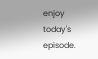enjoy today's episode.